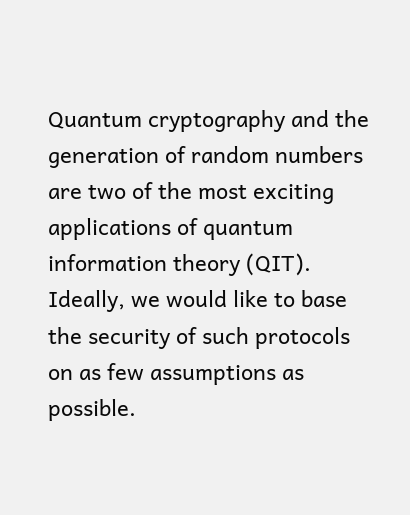Quantum cryptography and the generation of random numbers are two of the most exciting applications of quantum information theory (QIT). Ideally, we would like to base the security of such protocols on as few assumptions as possible.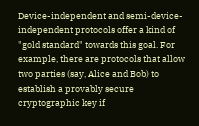Device-independent and semi-device-independent protocols offer a kind of "gold standard" towards this goal. For example, there are protocols that allow two parties (say, Alice and Bob) to establish a provably secure cryptographic key if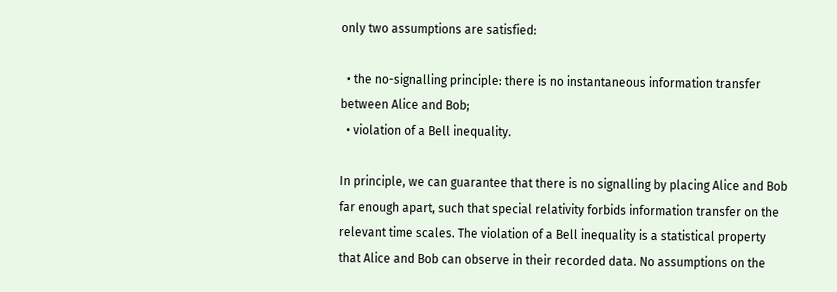only two assumptions are satisfied:

  • the no-signalling principle: there is no instantaneous information transfer between Alice and Bob;
  • violation of a Bell inequality.

In principle, we can guarantee that there is no signalling by placing Alice and Bob far enough apart, such that special relativity forbids information transfer on the relevant time scales. The violation of a Bell inequality is a statistical property that Alice and Bob can observe in their recorded data. No assumptions on the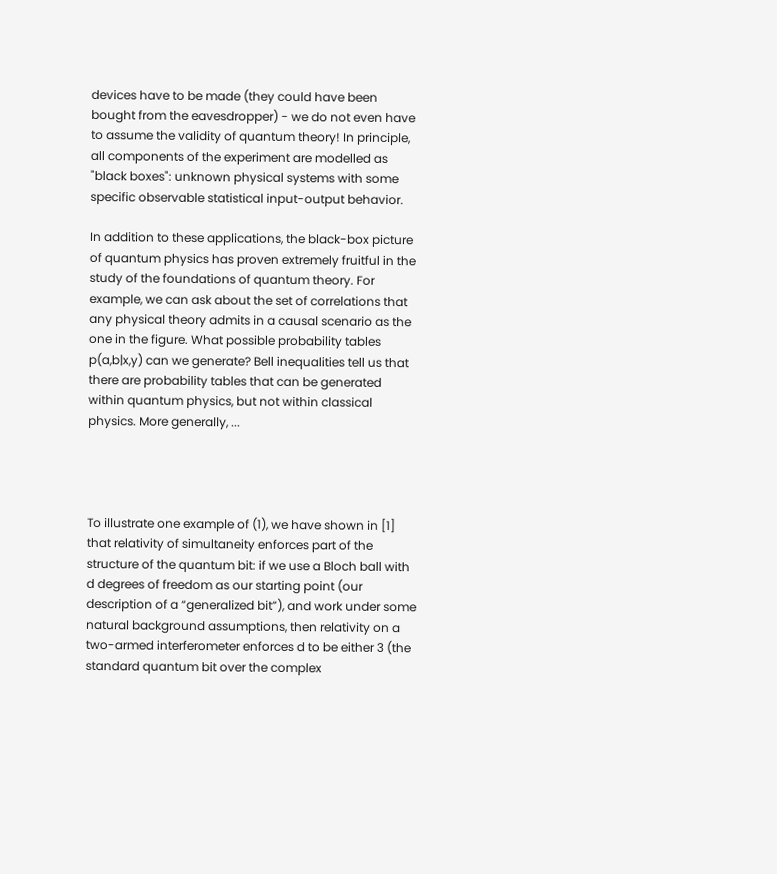devices have to be made (they could have been bought from the eavesdropper) - we do not even have to assume the validity of quantum theory! In principle, all components of the experiment are modelled as "black boxes": unknown physical systems with some specific observable statistical input-output behavior.

In addition to these applications, the black-box picture of quantum physics has proven extremely fruitful in the study of the foundations of quantum theory. For example, we can ask about the set of correlations that any physical theory admits in a causal scenario as the one in the figure. What possible probability tables p(a,b|x,y) can we generate? Bell inequalities tell us that there are probability tables that can be generated within quantum physics, but not within classical physics. More generally, ...




To illustrate one example of (1), we have shown in [1] that relativity of simultaneity enforces part of the structure of the quantum bit: if we use a Bloch ball with d degrees of freedom as our starting point (our description of a “generalized bit”), and work under some natural background assumptions, then relativity on a two-armed interferometer enforces d to be either 3 (the standard quantum bit over the complex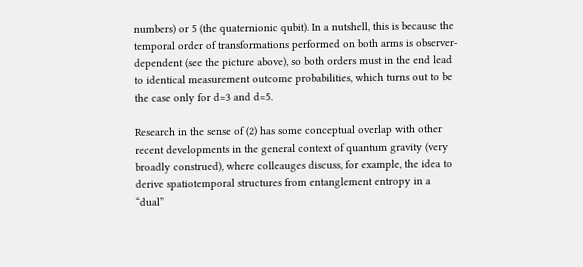numbers) or 5 (the quaternionic qubit). In a nutshell, this is because the temporal order of transformations performed on both arms is observer-dependent (see the picture above), so both orders must in the end lead to identical measurement outcome probabilities, which turns out to be the case only for d=3 and d=5.

Research in the sense of (2) has some conceptual overlap with other recent developments in the general context of quantum gravity (very broadly construed), where colleauges discuss, for example, the idea to derive spatiotemporal structures from entanglement entropy in a “dual”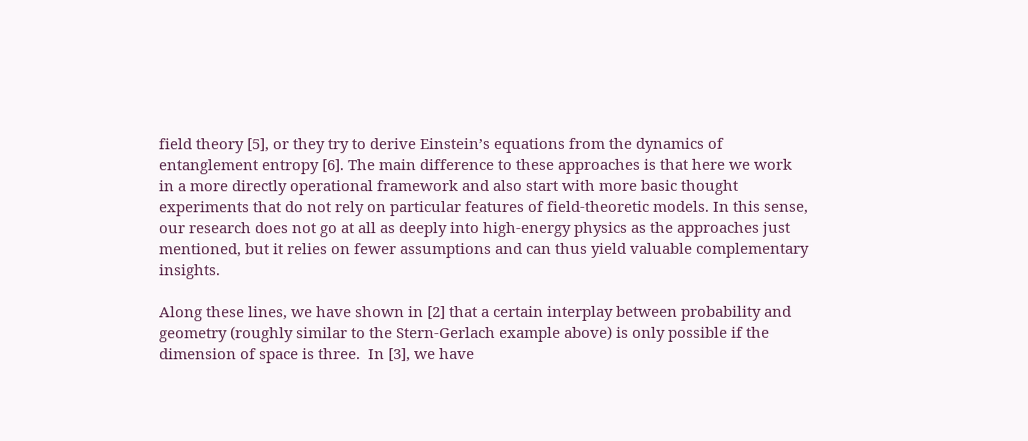field theory [5], or they try to derive Einstein’s equations from the dynamics of entanglement entropy [6]. The main difference to these approaches is that here we work in a more directly operational framework and also start with more basic thought experiments that do not rely on particular features of field-theoretic models. In this sense, our research does not go at all as deeply into high-energy physics as the approaches just mentioned, but it relies on fewer assumptions and can thus yield valuable complementary insights.

Along these lines, we have shown in [2] that a certain interplay between probability and geometry (roughly similar to the Stern-Gerlach example above) is only possible if the dimension of space is three.  In [3], we have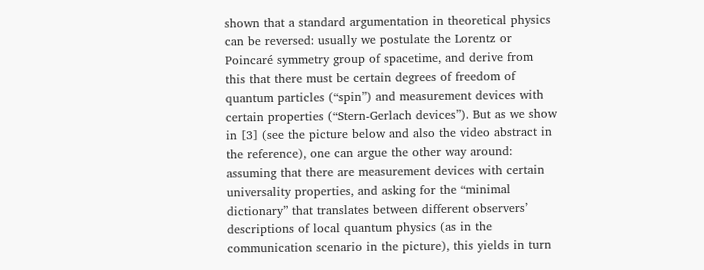shown that a standard argumentation in theoretical physics can be reversed: usually we postulate the Lorentz or Poincaré symmetry group of spacetime, and derive from this that there must be certain degrees of freedom of quantum particles (“spin”) and measurement devices with certain properties (“Stern-Gerlach devices”). But as we show in [3] (see the picture below and also the video abstract in the reference), one can argue the other way around: assuming that there are measurement devices with certain universality properties, and asking for the “minimal dictionary” that translates between different observers’ descriptions of local quantum physics (as in the communication scenario in the picture), this yields in turn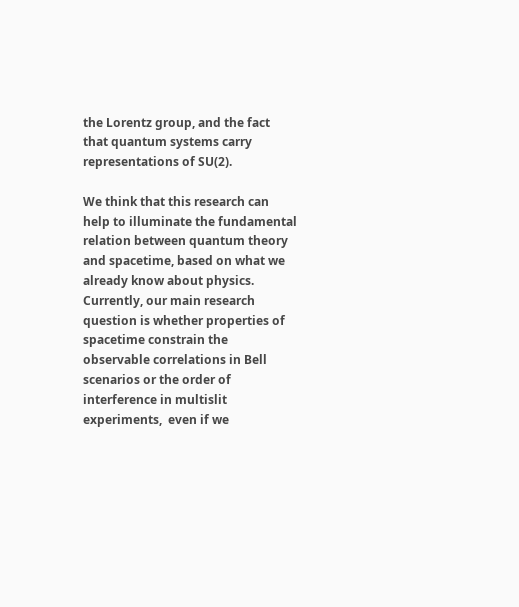the Lorentz group, and the fact that quantum systems carry representations of SU(2).

We think that this research can help to illuminate the fundamental relation between quantum theory and spacetime, based on what we already know about physics. Currently, our main research question is whether properties of spacetime constrain the observable correlations in Bell scenarios or the order of interference in multislit experiments,  even if we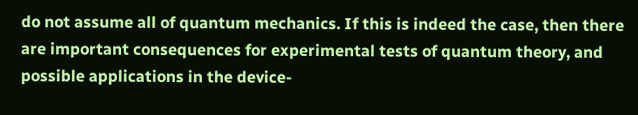do not assume all of quantum mechanics. If this is indeed the case, then there are important consequences for experimental tests of quantum theory, and possible applications in the device-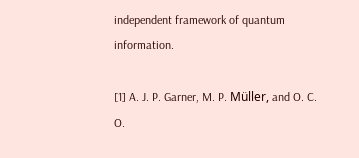independent framework of quantum information.

[1] A. J. P. Garner, M. P. Müller, and O. C. O.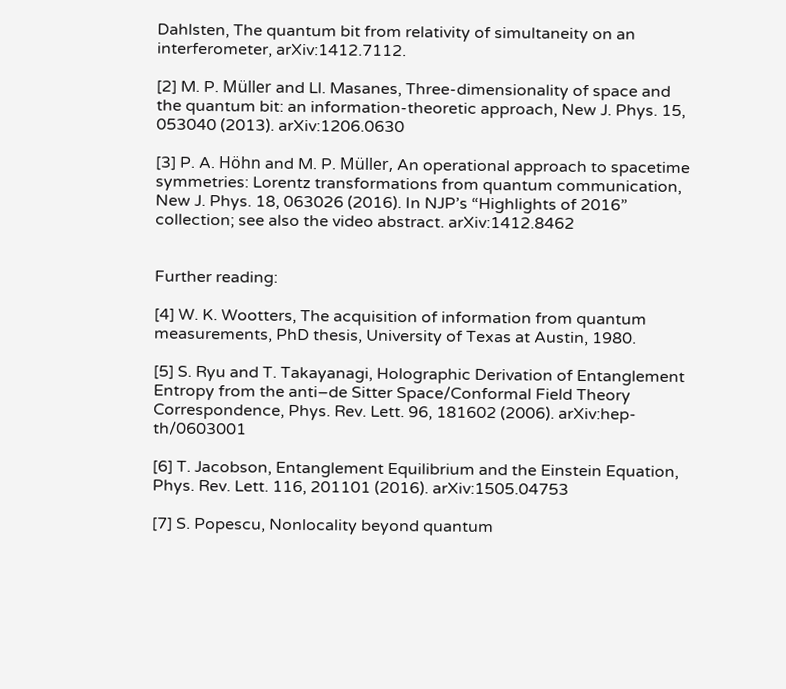Dahlsten, The quantum bit from relativity of simultaneity on an interferometer, arXiv:1412.7112.

[2] M. P. Müller and Ll. Masanes, Three-dimensionality of space and the quantum bit: an information-theoretic approach, New J. Phys. 15, 053040 (2013). arXiv:1206.0630

[3] P. A. Höhn and M. P. Müller, An operational approach to spacetime symmetries: Lorentz transformations from quantum communication, New J. Phys. 18, 063026 (2016). In NJP’s “Highlights of 2016” collection; see also the video abstract. arXiv:1412.8462


Further reading:

[4] W. K. Wootters, The acquisition of information from quantum measurements, PhD thesis, University of Texas at Austin, 1980.

[5] S. Ryu and T. Takayanagi, Holographic Derivation of Entanglement Entropy from the anti–de Sitter Space/Conformal Field Theory Correspondence, Phys. Rev. Lett. 96, 181602 (2006). arXiv:hep-th/0603001

[6] T. Jacobson, Entanglement Equilibrium and the Einstein Equation, Phys. Rev. Lett. 116, 201101 (2016). arXiv:1505.04753

[7] S. Popescu, Nonlocality beyond quantum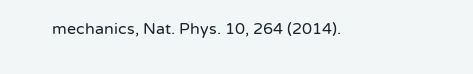mechanics, Nat. Phys. 10, 264 (2014).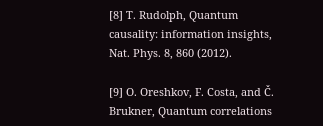[8] T. Rudolph, Quantum causality: information insights, Nat. Phys. 8, 860 (2012).

[9] O. Oreshkov, F. Costa, and Č. Brukner, Quantum correlations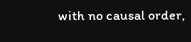with no causal order,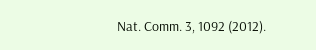Nat. Comm. 3, 1092 (2012).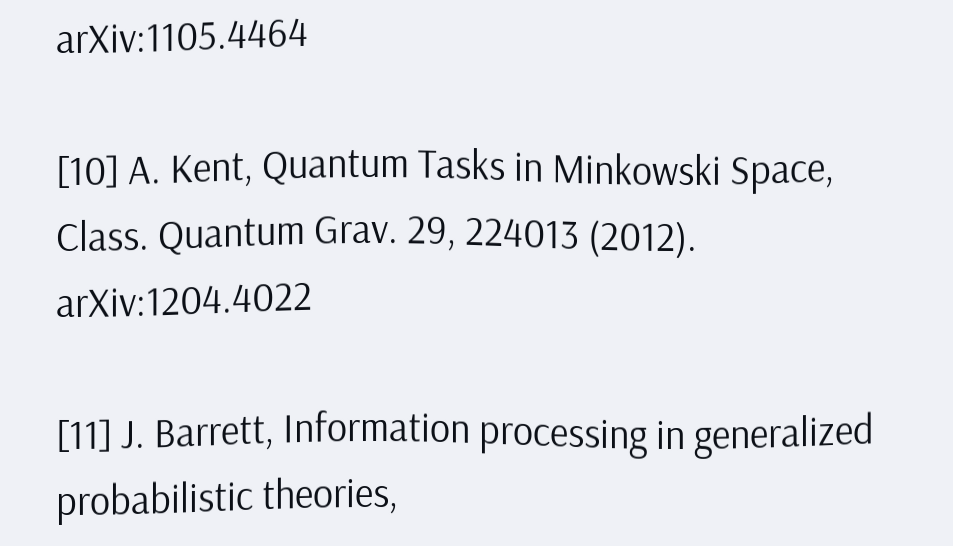arXiv:1105.4464

[10] A. Kent, Quantum Tasks in Minkowski Space, Class. Quantum Grav. 29, 224013 (2012). arXiv:1204.4022

[11] J. Barrett, Information processing in generalized probabilistic theories,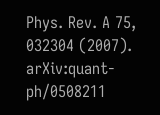Phys. Rev. A 75, 032304 (2007). arXiv:quant-ph/0508211